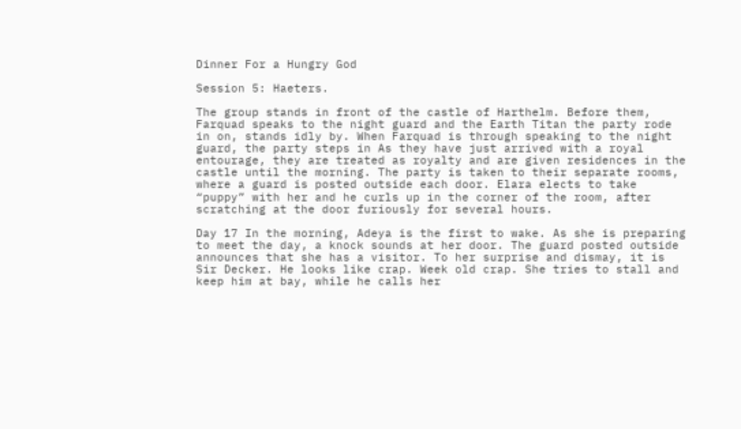Dinner For a Hungry God

Session 5: Haeters.

The group stands in front of the castle of Harthelm. Before them, Farquad speaks to the night guard and the Earth Titan the party rode in on, stands idly by. When Farquad is through speaking to the night guard, the party steps in As they have just arrived with a royal entourage, they are treated as royalty and are given residences in the castle until the morning. The party is taken to their separate rooms, where a guard is posted outside each door. Elara elects to take “puppy” with her and he curls up in the corner of the room, after scratching at the door furiously for several hours.

Day 17 In the morning, Adeya is the first to wake. As she is preparing to meet the day, a knock sounds at her door. The guard posted outside announces that she has a visitor. To her surprise and dismay, it is Sir Decker. He looks like crap. Week old crap. She tries to stall and keep him at bay, while he calls her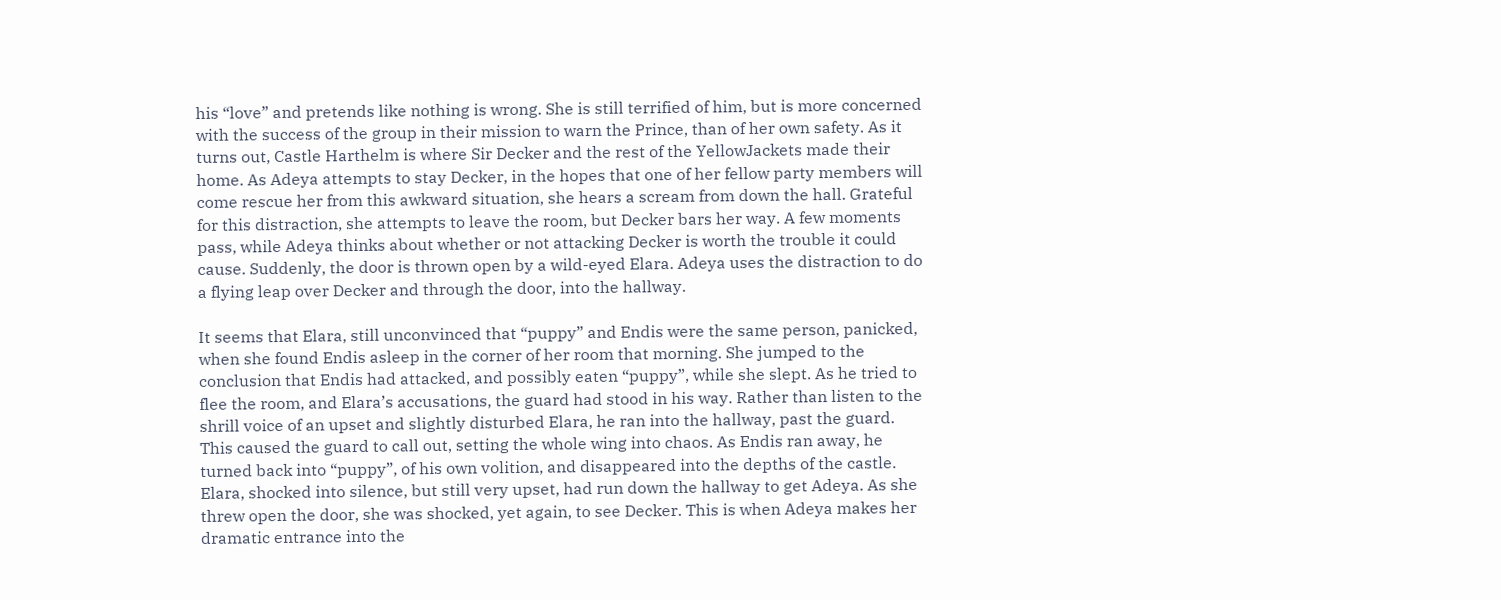his “love” and pretends like nothing is wrong. She is still terrified of him, but is more concerned with the success of the group in their mission to warn the Prince, than of her own safety. As it turns out, Castle Harthelm is where Sir Decker and the rest of the YellowJackets made their home. As Adeya attempts to stay Decker, in the hopes that one of her fellow party members will come rescue her from this awkward situation, she hears a scream from down the hall. Grateful for this distraction, she attempts to leave the room, but Decker bars her way. A few moments pass, while Adeya thinks about whether or not attacking Decker is worth the trouble it could cause. Suddenly, the door is thrown open by a wild-eyed Elara. Adeya uses the distraction to do a flying leap over Decker and through the door, into the hallway.

It seems that Elara, still unconvinced that “puppy” and Endis were the same person, panicked, when she found Endis asleep in the corner of her room that morning. She jumped to the conclusion that Endis had attacked, and possibly eaten “puppy”, while she slept. As he tried to flee the room, and Elara’s accusations, the guard had stood in his way. Rather than listen to the shrill voice of an upset and slightly disturbed Elara, he ran into the hallway, past the guard. This caused the guard to call out, setting the whole wing into chaos. As Endis ran away, he turned back into “puppy”, of his own volition, and disappeared into the depths of the castle. Elara, shocked into silence, but still very upset, had run down the hallway to get Adeya. As she threw open the door, she was shocked, yet again, to see Decker. This is when Adeya makes her dramatic entrance into the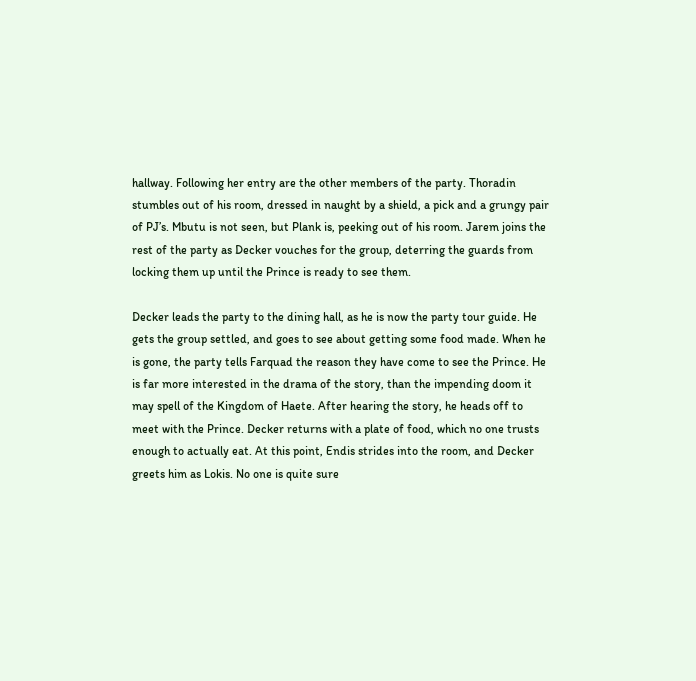hallway. Following her entry are the other members of the party. Thoradin stumbles out of his room, dressed in naught by a shield, a pick and a grungy pair of PJ’s. Mbutu is not seen, but Plank is, peeking out of his room. Jarem joins the rest of the party as Decker vouches for the group, deterring the guards from locking them up until the Prince is ready to see them.

Decker leads the party to the dining hall, as he is now the party tour guide. He gets the group settled, and goes to see about getting some food made. When he is gone, the party tells Farquad the reason they have come to see the Prince. He is far more interested in the drama of the story, than the impending doom it may spell of the Kingdom of Haete. After hearing the story, he heads off to meet with the Prince. Decker returns with a plate of food, which no one trusts enough to actually eat. At this point, Endis strides into the room, and Decker greets him as Lokis. No one is quite sure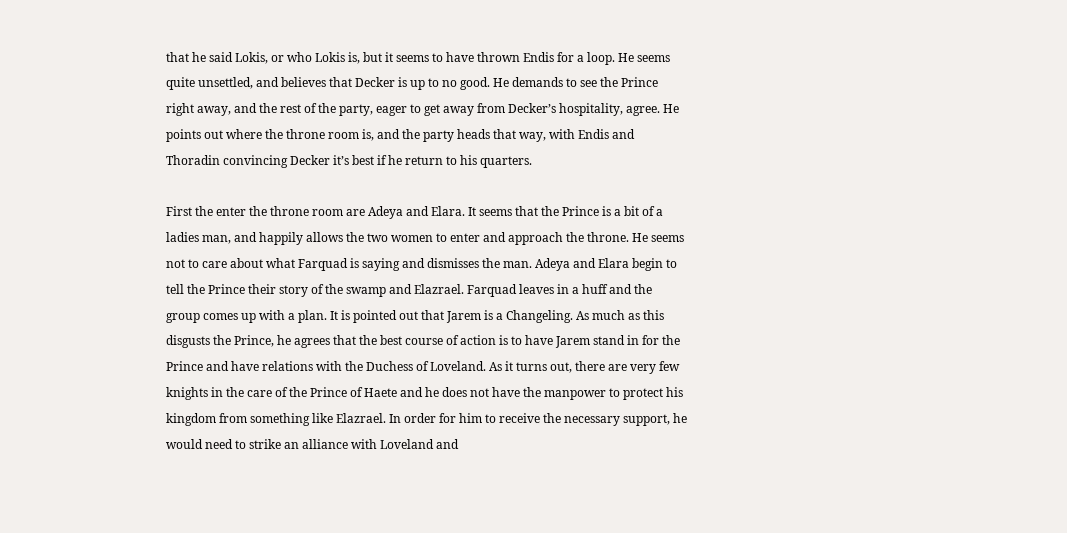that he said Lokis, or who Lokis is, but it seems to have thrown Endis for a loop. He seems quite unsettled, and believes that Decker is up to no good. He demands to see the Prince right away, and the rest of the party, eager to get away from Decker’s hospitality, agree. He points out where the throne room is, and the party heads that way, with Endis and Thoradin convincing Decker it’s best if he return to his quarters.

First the enter the throne room are Adeya and Elara. It seems that the Prince is a bit of a ladies man, and happily allows the two women to enter and approach the throne. He seems not to care about what Farquad is saying and dismisses the man. Adeya and Elara begin to tell the Prince their story of the swamp and Elazrael. Farquad leaves in a huff and the group comes up with a plan. It is pointed out that Jarem is a Changeling. As much as this disgusts the Prince, he agrees that the best course of action is to have Jarem stand in for the Prince and have relations with the Duchess of Loveland. As it turns out, there are very few knights in the care of the Prince of Haete and he does not have the manpower to protect his kingdom from something like Elazrael. In order for him to receive the necessary support, he would need to strike an alliance with Loveland and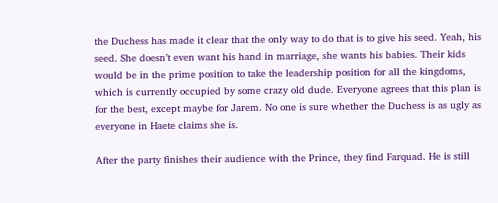the Duchess has made it clear that the only way to do that is to give his seed. Yeah, his seed. She doesn’t even want his hand in marriage, she wants his babies. Their kids would be in the prime position to take the leadership position for all the kingdoms, which is currently occupied by some crazy old dude. Everyone agrees that this plan is for the best, except maybe for Jarem. No one is sure whether the Duchess is as ugly as everyone in Haete claims she is.

After the party finishes their audience with the Prince, they find Farquad. He is still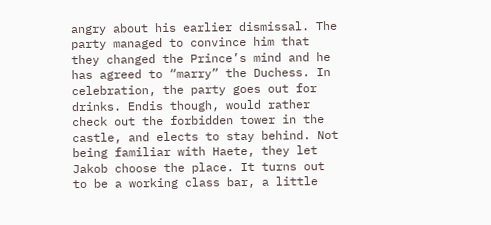angry about his earlier dismissal. The party managed to convince him that they changed the Prince’s mind and he has agreed to “marry” the Duchess. In celebration, the party goes out for drinks. Endis though, would rather check out the forbidden tower in the castle, and elects to stay behind. Not being familiar with Haete, they let Jakob choose the place. It turns out to be a working class bar, a little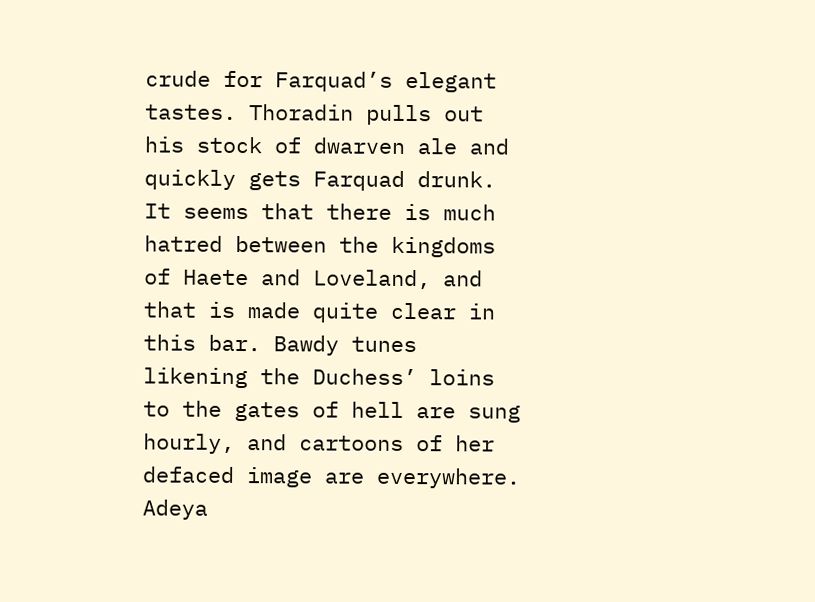crude for Farquad’s elegant tastes. Thoradin pulls out his stock of dwarven ale and quickly gets Farquad drunk. It seems that there is much hatred between the kingdoms of Haete and Loveland, and that is made quite clear in this bar. Bawdy tunes likening the Duchess’ loins to the gates of hell are sung hourly, and cartoons of her defaced image are everywhere. Adeya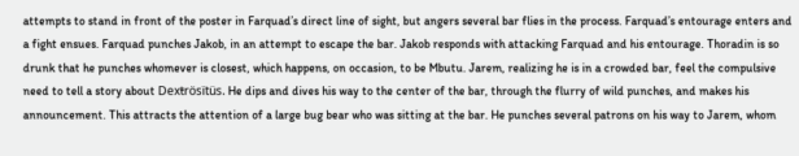attempts to stand in front of the poster in Farquad’s direct line of sight, but angers several bar flies in the process. Farquad’s entourage enters and a fight ensues. Farquad punches Jakob, in an attempt to escape the bar. Jakob responds with attacking Farquad and his entourage. Thoradin is so drunk that he punches whomever is closest, which happens, on occasion, to be Mbutu. Jarem, realizing he is in a crowded bar, feel the compulsive need to tell a story about Dexŧrösïtüs. He dips and dives his way to the center of the bar, through the flurry of wild punches, and makes his announcement. This attracts the attention of a large bug bear who was sitting at the bar. He punches several patrons on his way to Jarem, whom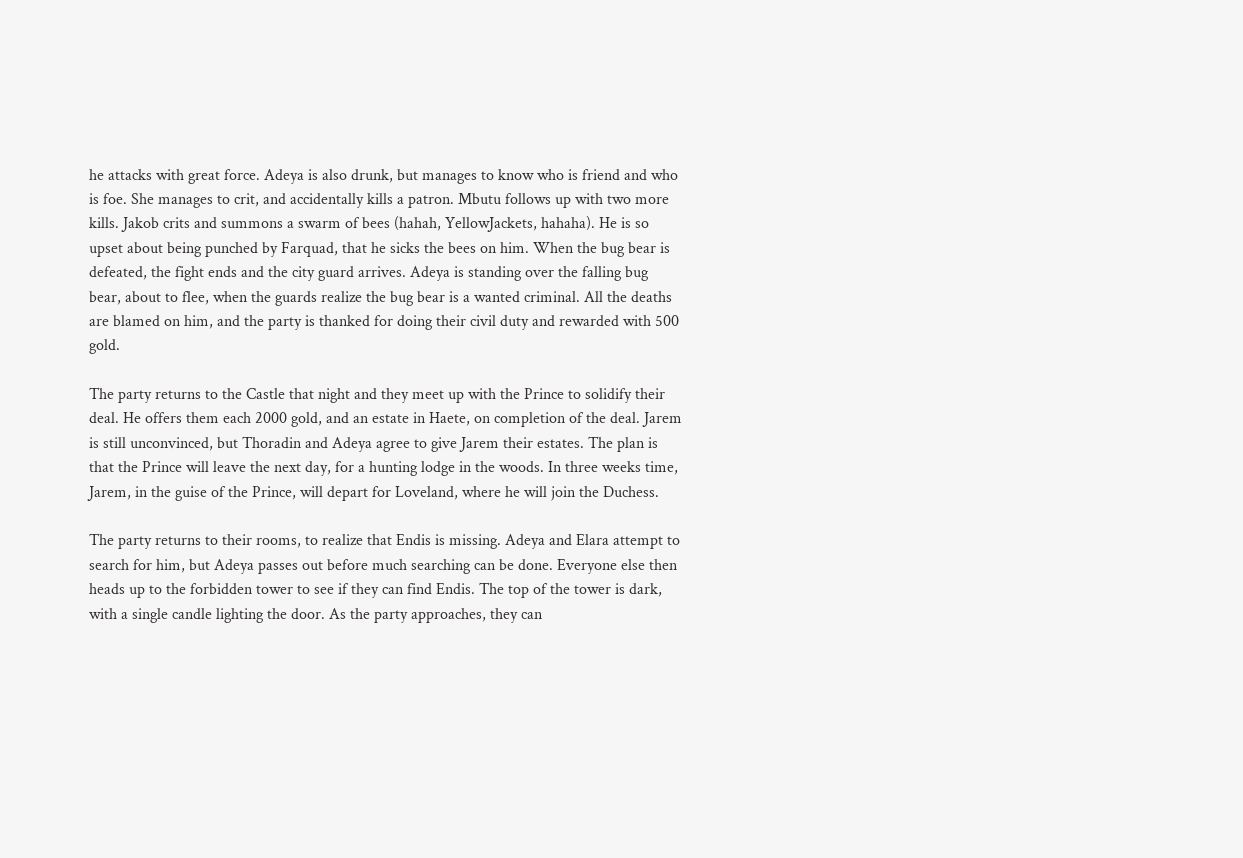he attacks with great force. Adeya is also drunk, but manages to know who is friend and who is foe. She manages to crit, and accidentally kills a patron. Mbutu follows up with two more kills. Jakob crits and summons a swarm of bees (hahah, YellowJackets, hahaha). He is so upset about being punched by Farquad, that he sicks the bees on him. When the bug bear is defeated, the fight ends and the city guard arrives. Adeya is standing over the falling bug bear, about to flee, when the guards realize the bug bear is a wanted criminal. All the deaths are blamed on him, and the party is thanked for doing their civil duty and rewarded with 500 gold.

The party returns to the Castle that night and they meet up with the Prince to solidify their deal. He offers them each 2000 gold, and an estate in Haete, on completion of the deal. Jarem is still unconvinced, but Thoradin and Adeya agree to give Jarem their estates. The plan is that the Prince will leave the next day, for a hunting lodge in the woods. In three weeks time, Jarem, in the guise of the Prince, will depart for Loveland, where he will join the Duchess.

The party returns to their rooms, to realize that Endis is missing. Adeya and Elara attempt to search for him, but Adeya passes out before much searching can be done. Everyone else then heads up to the forbidden tower to see if they can find Endis. The top of the tower is dark, with a single candle lighting the door. As the party approaches, they can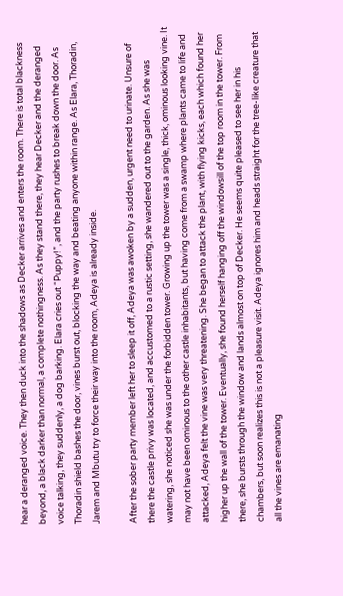hear a deranged voice. They then duck into the shadows as Decker arrives and enters the room. There is total blackness beyond, a black darker than normal, a complete nothingness. As they stand there, they hear Decker and the deranged voice talking, they suddenly, a dog barking. Elara cries out “Puppy!”, and the party rushes to break down the door. As Thoradin shield bashes the door, vines burst out, blocking the way and beating anyone within range. As Elara, Thoradin, Jarem and Mbutu try to force their way into the room, Adeya is already inside.

After the sober party member left her to sleep it off, Adeya was awoken by a sudden, urgent need to urinate. Unsure of there the castle privy was located, and accustomed to a rustic setting, she wandered out to the garden. As she was watering, she noticed she was under the forbidden tower. Growing up the tower was a single, thick, ominous looking vine. It may not have been ominous to the other castle inhabitants, but having come from a swamp where plants came to life and attacked, Adeya felt the vine was very threatening. She began to attack the plant, with flying kicks, each which found her higher up the wall of the tower. Eventually, she found herself hanging off the windowsill of the top room in the tower. From there, she bursts through the window and lands almost on top of Decker. He seems quite pleased to see her in his chambers, but soon realizes this is not a pleasure visit. Adeya ignores him and heads straight for the tree-like creature that all the vines are emanating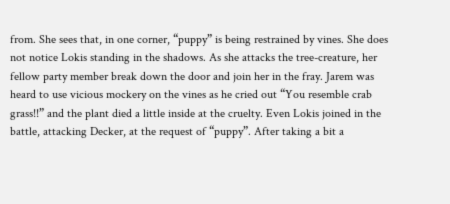from. She sees that, in one corner, “puppy” is being restrained by vines. She does not notice Lokis standing in the shadows. As she attacks the tree-creature, her fellow party member break down the door and join her in the fray. Jarem was heard to use vicious mockery on the vines as he cried out “You resemble crab grass!!” and the plant died a little inside at the cruelty. Even Lokis joined in the battle, attacking Decker, at the request of “puppy”. After taking a bit a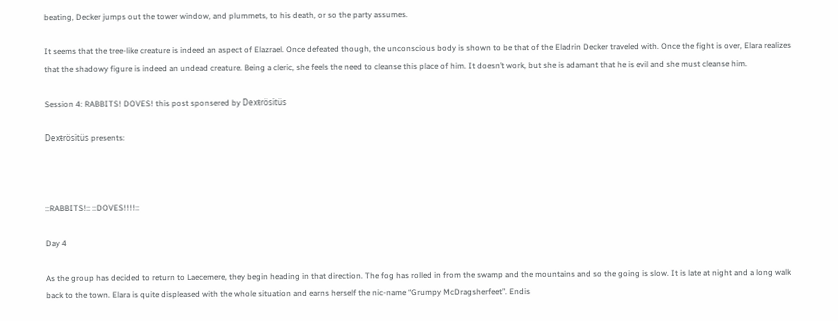beating, Decker jumps out the tower window, and plummets, to his death, or so the party assumes.

It seems that the tree-like creature is indeed an aspect of Elazrael. Once defeated though, the unconscious body is shown to be that of the Eladrin Decker traveled with. Once the fight is over, Elara realizes that the shadowy figure is indeed an undead creature. Being a cleric, she feels the need to cleanse this place of him. It doesn’t work, but she is adamant that he is evil and she must cleanse him.

Session 4: RABBITS! DOVES! this post sponsered by Dexŧrösïtüs

Dexŧrösïtüs presents:



::RABBITS!:: ::DOVES!!!!::

Day 4

As the group has decided to return to Laecemere, they begin heading in that direction. The fog has rolled in from the swamp and the mountains and so the going is slow. It is late at night and a long walk back to the town. Elara is quite displeased with the whole situation and earns herself the nic-name “Grumpy McDragsherfeet”. Endis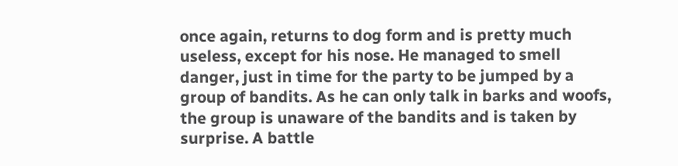once again, returns to dog form and is pretty much useless, except for his nose. He managed to smell danger, just in time for the party to be jumped by a group of bandits. As he can only talk in barks and woofs, the group is unaware of the bandits and is taken by surprise. A battle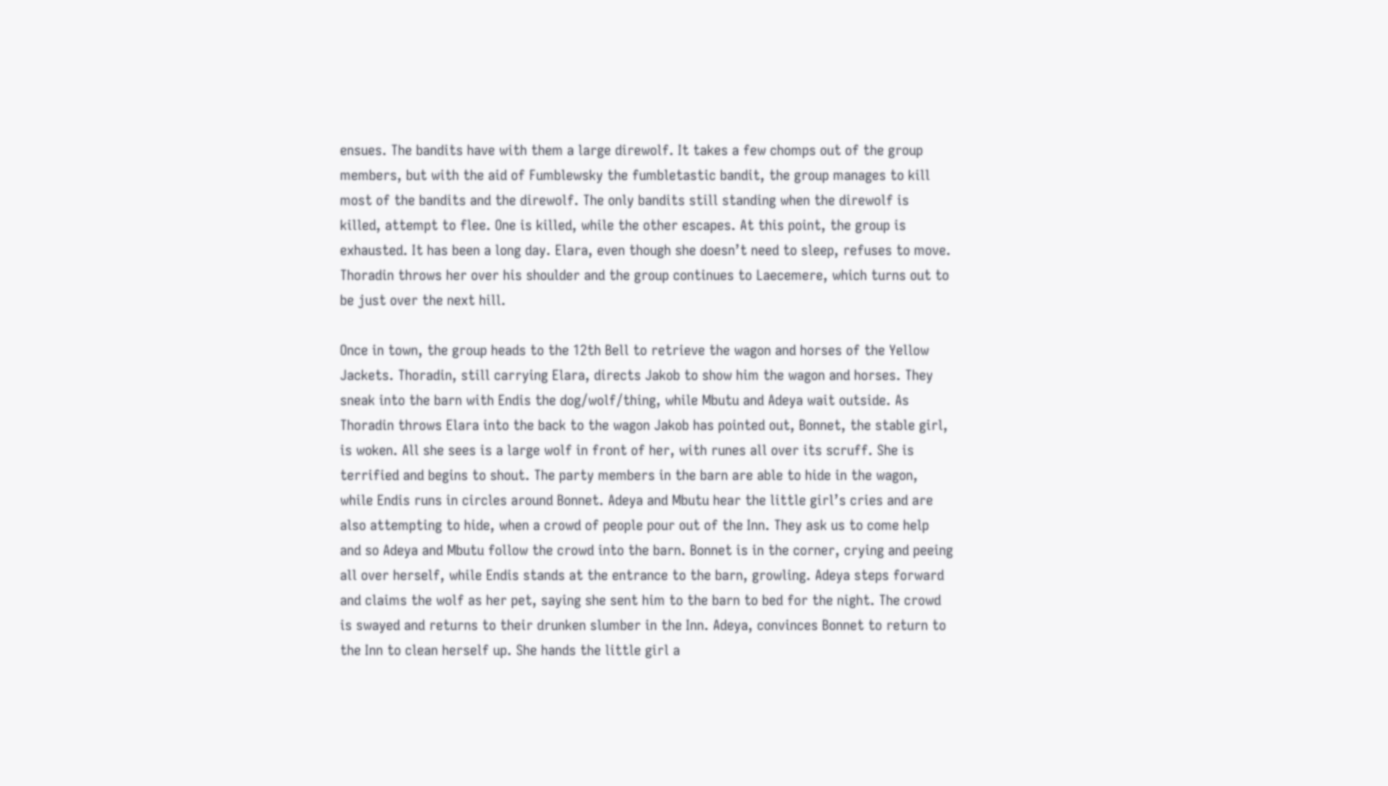ensues. The bandits have with them a large direwolf. It takes a few chomps out of the group members, but with the aid of Fumblewsky the fumbletastic bandit, the group manages to kill most of the bandits and the direwolf. The only bandits still standing when the direwolf is killed, attempt to flee. One is killed, while the other escapes. At this point, the group is exhausted. It has been a long day. Elara, even though she doesn’t need to sleep, refuses to move. Thoradin throws her over his shoulder and the group continues to Laecemere, which turns out to be just over the next hill.

Once in town, the group heads to the 12th Bell to retrieve the wagon and horses of the Yellow Jackets. Thoradin, still carrying Elara, directs Jakob to show him the wagon and horses. They sneak into the barn with Endis the dog/wolf/thing, while Mbutu and Adeya wait outside. As Thoradin throws Elara into the back to the wagon Jakob has pointed out, Bonnet, the stable girl, is woken. All she sees is a large wolf in front of her, with runes all over its scruff. She is terrified and begins to shout. The party members in the barn are able to hide in the wagon, while Endis runs in circles around Bonnet. Adeya and Mbutu hear the little girl’s cries and are also attempting to hide, when a crowd of people pour out of the Inn. They ask us to come help and so Adeya and Mbutu follow the crowd into the barn. Bonnet is in the corner, crying and peeing all over herself, while Endis stands at the entrance to the barn, growling. Adeya steps forward and claims the wolf as her pet, saying she sent him to the barn to bed for the night. The crowd is swayed and returns to their drunken slumber in the Inn. Adeya, convinces Bonnet to return to the Inn to clean herself up. She hands the little girl a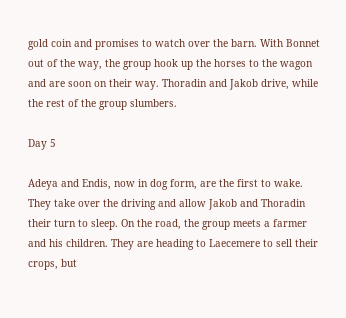gold coin and promises to watch over the barn. With Bonnet out of the way, the group hook up the horses to the wagon and are soon on their way. Thoradin and Jakob drive, while the rest of the group slumbers.

Day 5

Adeya and Endis, now in dog form, are the first to wake. They take over the driving and allow Jakob and Thoradin their turn to sleep. On the road, the group meets a farmer and his children. They are heading to Laecemere to sell their crops, but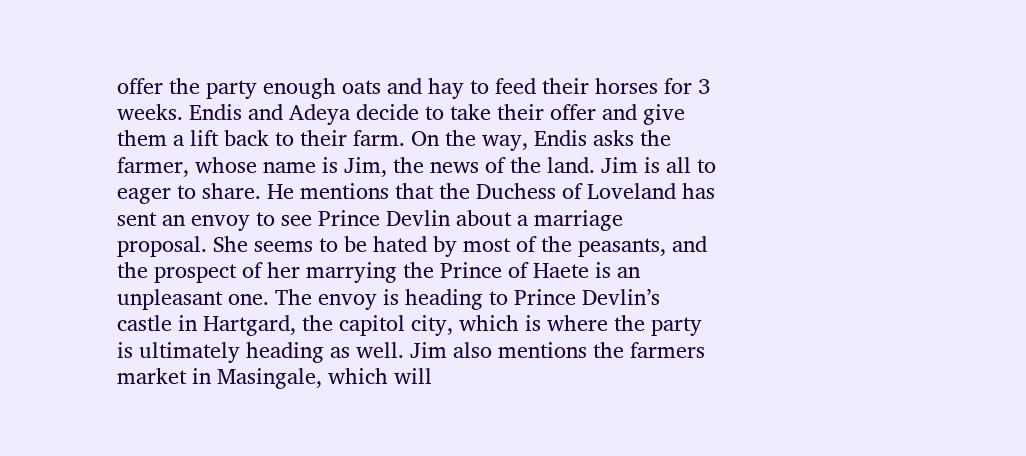offer the party enough oats and hay to feed their horses for 3 weeks. Endis and Adeya decide to take their offer and give them a lift back to their farm. On the way, Endis asks the farmer, whose name is Jim, the news of the land. Jim is all to eager to share. He mentions that the Duchess of Loveland has sent an envoy to see Prince Devlin about a marriage proposal. She seems to be hated by most of the peasants, and the prospect of her marrying the Prince of Haete is an unpleasant one. The envoy is heading to Prince Devlin’s castle in Hartgard, the capitol city, which is where the party is ultimately heading as well. Jim also mentions the farmers market in Masingale, which will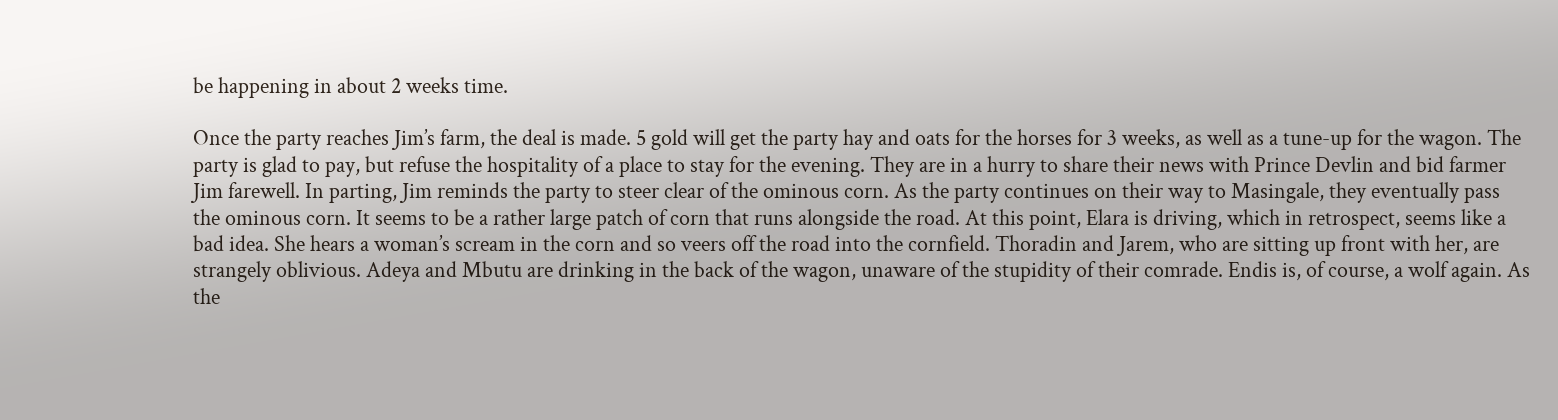be happening in about 2 weeks time.

Once the party reaches Jim’s farm, the deal is made. 5 gold will get the party hay and oats for the horses for 3 weeks, as well as a tune-up for the wagon. The party is glad to pay, but refuse the hospitality of a place to stay for the evening. They are in a hurry to share their news with Prince Devlin and bid farmer Jim farewell. In parting, Jim reminds the party to steer clear of the ominous corn. As the party continues on their way to Masingale, they eventually pass the ominous corn. It seems to be a rather large patch of corn that runs alongside the road. At this point, Elara is driving, which in retrospect, seems like a bad idea. She hears a woman’s scream in the corn and so veers off the road into the cornfield. Thoradin and Jarem, who are sitting up front with her, are strangely oblivious. Adeya and Mbutu are drinking in the back of the wagon, unaware of the stupidity of their comrade. Endis is, of course, a wolf again. As the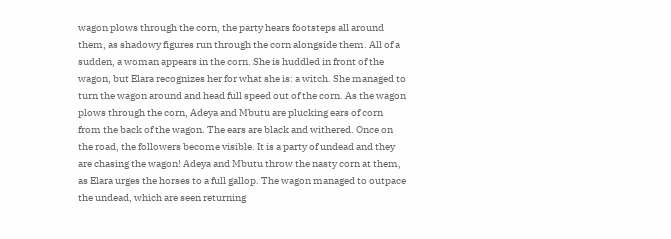wagon plows through the corn, the party hears footsteps all around them, as shadowy figures run through the corn alongside them. All of a sudden, a woman appears in the corn. She is huddled in front of the wagon, but Elara recognizes her for what she is: a witch. She managed to turn the wagon around and head full speed out of the corn. As the wagon plows through the corn, Adeya and Mbutu are plucking ears of corn from the back of the wagon. The ears are black and withered. Once on the road, the followers become visible. It is a party of undead and they are chasing the wagon! Adeya and Mbutu throw the nasty corn at them, as Elara urges the horses to a full gallop. The wagon managed to outpace the undead, which are seen returning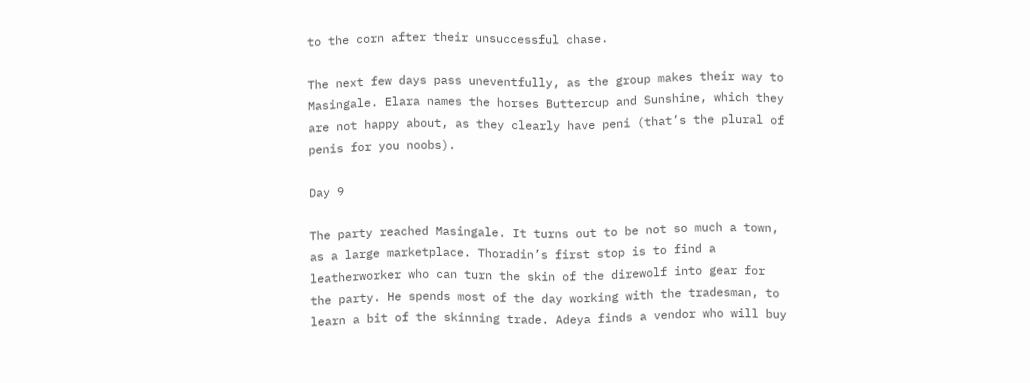to the corn after their unsuccessful chase.

The next few days pass uneventfully, as the group makes their way to Masingale. Elara names the horses Buttercup and Sunshine, which they are not happy about, as they clearly have peni (that’s the plural of penis for you noobs).

Day 9

The party reached Masingale. It turns out to be not so much a town, as a large marketplace. Thoradin’s first stop is to find a leatherworker who can turn the skin of the direwolf into gear for the party. He spends most of the day working with the tradesman, to learn a bit of the skinning trade. Adeya finds a vendor who will buy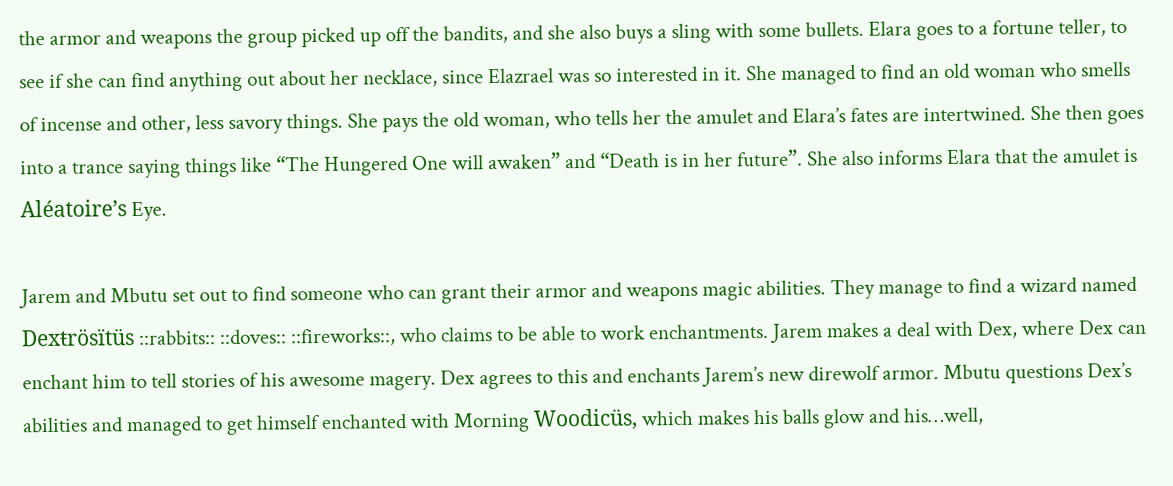the armor and weapons the group picked up off the bandits, and she also buys a sling with some bullets. Elara goes to a fortune teller, to see if she can find anything out about her necklace, since Elazrael was so interested in it. She managed to find an old woman who smells of incense and other, less savory things. She pays the old woman, who tells her the amulet and Elara’s fates are intertwined. She then goes into a trance saying things like “The Hungered One will awaken” and “Death is in her future”. She also informs Elara that the amulet is Aléatoire’s Eye.

Jarem and Mbutu set out to find someone who can grant their armor and weapons magic abilities. They manage to find a wizard named Dexŧrösïtüs ::rabbits:: ::doves:: ::fireworks::, who claims to be able to work enchantments. Jarem makes a deal with Dex, where Dex can enchant him to tell stories of his awesome magery. Dex agrees to this and enchants Jarem’s new direwolf armor. Mbutu questions Dex’s abilities and managed to get himself enchanted with Morning Woodicüs, which makes his balls glow and his…well,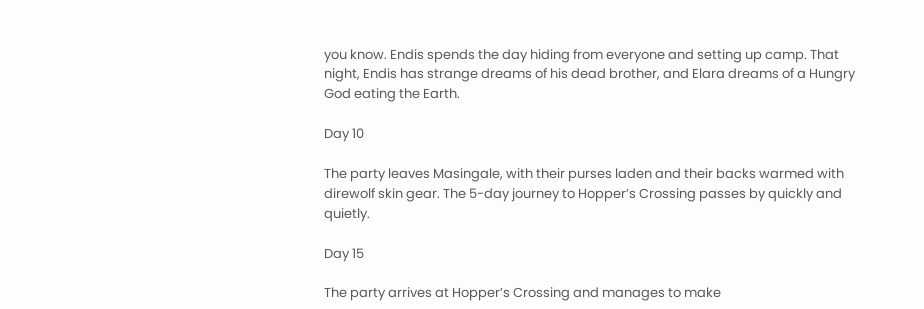you know. Endis spends the day hiding from everyone and setting up camp. That night, Endis has strange dreams of his dead brother, and Elara dreams of a Hungry God eating the Earth.

Day 10

The party leaves Masingale, with their purses laden and their backs warmed with direwolf skin gear. The 5-day journey to Hopper’s Crossing passes by quickly and quietly.

Day 15

The party arrives at Hopper’s Crossing and manages to make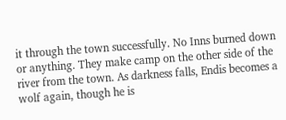it through the town successfully. No Inns burned down or anything. They make camp on the other side of the river from the town. As darkness falls, Endis becomes a wolf again, though he is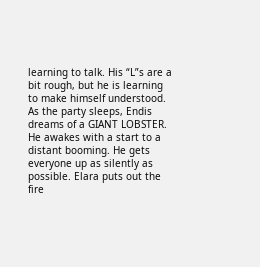learning to talk. His “L”s are a bit rough, but he is learning to make himself understood. As the party sleeps, Endis dreams of a GIANT LOBSTER. He awakes with a start to a distant booming. He gets everyone up as silently as possible. Elara puts out the fire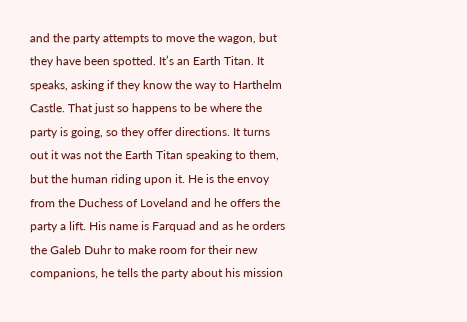and the party attempts to move the wagon, but they have been spotted. It’s an Earth Titan. It speaks, asking if they know the way to Harthelm Castle. That just so happens to be where the party is going, so they offer directions. It turns out it was not the Earth Titan speaking to them, but the human riding upon it. He is the envoy from the Duchess of Loveland and he offers the party a lift. His name is Farquad and as he orders the Galeb Duhr to make room for their new companions, he tells the party about his mission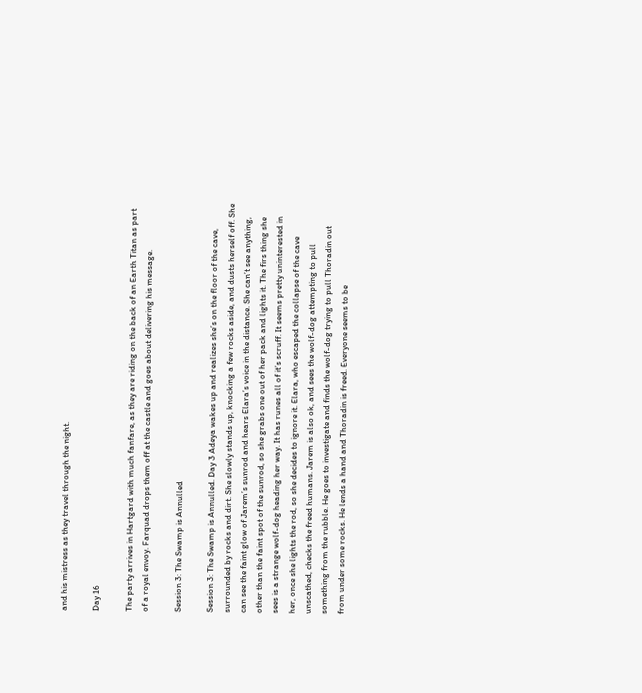and his mistress as they travel through the night.

Day 16

The party arrives in Hartgard with much fanfare, as they are riding on the back of an Earth Titan as part of a royal envoy. Farquad drops them off at the castle and goes about delivering his message.

Session 3: The Swamp is Annulled

Session 3: The Swamp is Annulled. Day 3 Adeya wakes up and realizes she’s on the floor of the cave, surrounded by rocks and dirt. She slowly stands up, knocking a few rocks aside, and dusts herself off. She can see the faint glow of Jarem’s sunrod and hears Elara’s voice in the distance. She can’t see anything, other than the faint spot of the sunrod, so she grabs one out of her pack and lights it. The firs thing she sees is a strange wolf-dog heading her way. It has runes all of it’s scruff. It seems pretty uninterested in her, once she lights the rod, so she decides to ignore it. Elara, who escaped the collapse of the cave unscathed, checks the freed humans. Jarem is also ok, and sees the wolf-dog attempting to pull something from the rubble. He goes to investigate and finds the wolf-dog trying to pull Thoradin out from under some rocks. He lends a hand and Thoradin is freed. Everyone seems to be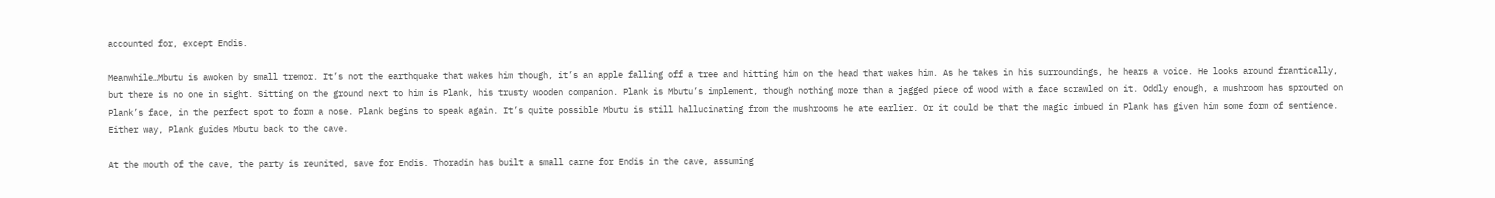accounted for, except Endis.

Meanwhile…Mbutu is awoken by small tremor. It’s not the earthquake that wakes him though, it’s an apple falling off a tree and hitting him on the head that wakes him. As he takes in his surroundings, he hears a voice. He looks around frantically, but there is no one in sight. Sitting on the ground next to him is Plank, his trusty wooden companion. Plank is Mbutu’s implement, though nothing more than a jagged piece of wood with a face scrawled on it. Oddly enough, a mushroom has sprouted on Plank’s face, in the perfect spot to form a nose. Plank begins to speak again. It’s quite possible Mbutu is still hallucinating from the mushrooms he ate earlier. Or it could be that the magic imbued in Plank has given him some form of sentience. Either way, Plank guides Mbutu back to the cave.

At the mouth of the cave, the party is reunited, save for Endis. Thoradin has built a small carne for Endis in the cave, assuming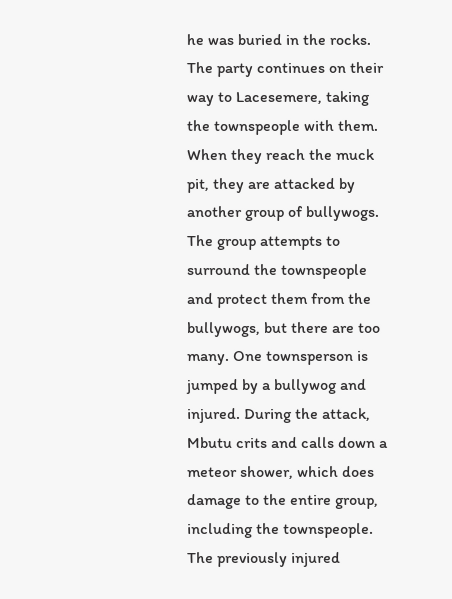he was buried in the rocks. The party continues on their way to Lacesemere, taking the townspeople with them. When they reach the muck pit, they are attacked by another group of bullywogs. The group attempts to surround the townspeople and protect them from the bullywogs, but there are too many. One townsperson is jumped by a bullywog and injured. During the attack, Mbutu crits and calls down a meteor shower, which does damage to the entire group, including the townspeople. The previously injured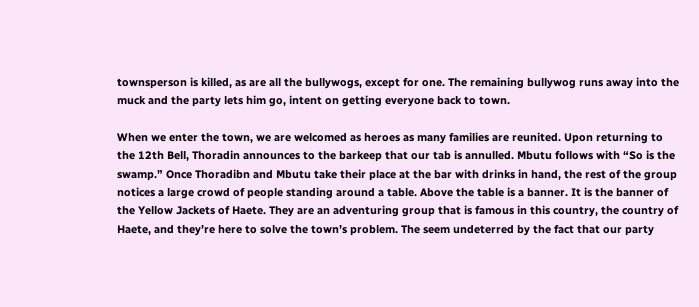townsperson is killed, as are all the bullywogs, except for one. The remaining bullywog runs away into the muck and the party lets him go, intent on getting everyone back to town.

When we enter the town, we are welcomed as heroes as many families are reunited. Upon returning to the 12th Bell, Thoradin announces to the barkeep that our tab is annulled. Mbutu follows with “So is the swamp.” Once Thoradibn and Mbutu take their place at the bar with drinks in hand, the rest of the group notices a large crowd of people standing around a table. Above the table is a banner. It is the banner of the Yellow Jackets of Haete. They are an adventuring group that is famous in this country, the country of Haete, and they’re here to solve the town’s problem. The seem undeterred by the fact that our party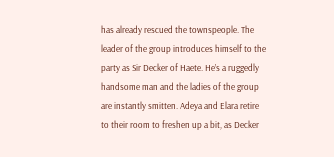has already rescued the townspeople. The leader of the group introduces himself to the party as Sir Decker of Haete. He’s a ruggedly handsome man and the ladies of the group are instantly smitten. Adeya and Elara retire to their room to freshen up a bit, as Decker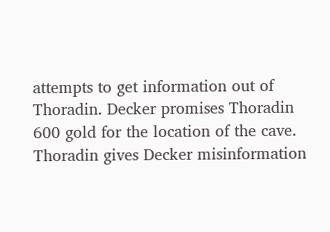attempts to get information out of Thoradin. Decker promises Thoradin 600 gold for the location of the cave. Thoradin gives Decker misinformation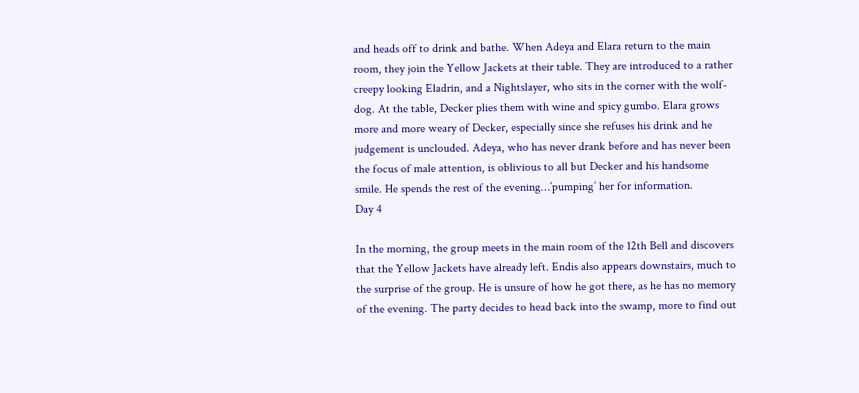and heads off to drink and bathe. When Adeya and Elara return to the main room, they join the Yellow Jackets at their table. They are introduced to a rather creepy looking Eladrin, and a Nightslayer, who sits in the corner with the wolf-dog. At the table, Decker plies them with wine and spicy gumbo. Elara grows more and more weary of Decker, especially since she refuses his drink and he judgement is unclouded. Adeya, who has never drank before and has never been the focus of male attention, is oblivious to all but Decker and his handsome smile. He spends the rest of the evening…’pumping’ her for information.
Day 4

In the morning, the group meets in the main room of the 12th Bell and discovers that the Yellow Jackets have already left. Endis also appears downstairs, much to the surprise of the group. He is unsure of how he got there, as he has no memory of the evening. The party decides to head back into the swamp, more to find out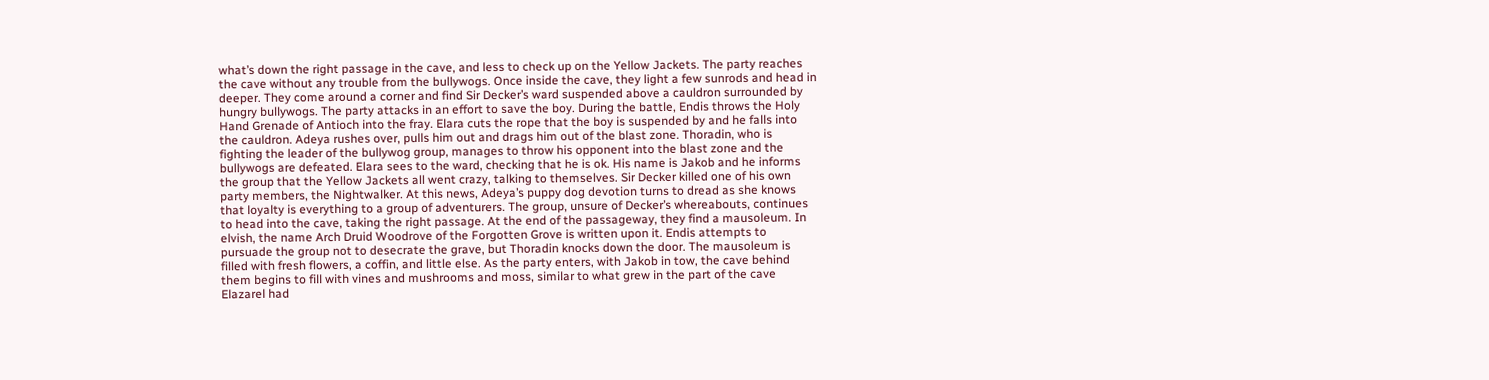what’s down the right passage in the cave, and less to check up on the Yellow Jackets. The party reaches the cave without any trouble from the bullywogs. Once inside the cave, they light a few sunrods and head in deeper. They come around a corner and find Sir Decker’s ward suspended above a cauldron surrounded by hungry bullywogs. The party attacks in an effort to save the boy. During the battle, Endis throws the Holy Hand Grenade of Antioch into the fray. Elara cuts the rope that the boy is suspended by and he falls into the cauldron. Adeya rushes over, pulls him out and drags him out of the blast zone. Thoradin, who is fighting the leader of the bullywog group, manages to throw his opponent into the blast zone and the bullywogs are defeated. Elara sees to the ward, checking that he is ok. His name is Jakob and he informs the group that the Yellow Jackets all went crazy, talking to themselves. Sir Decker killed one of his own party members, the Nightwalker. At this news, Adeya’s puppy dog devotion turns to dread as she knows that loyalty is everything to a group of adventurers. The group, unsure of Decker’s whereabouts, continues to head into the cave, taking the right passage. At the end of the passageway, they find a mausoleum. In elvish, the name Arch Druid Woodrove of the Forgotten Grove is written upon it. Endis attempts to pursuade the group not to desecrate the grave, but Thoradin knocks down the door. The mausoleum is filled with fresh flowers, a coffin, and little else. As the party enters, with Jakob in tow, the cave behind them begins to fill with vines and mushrooms and moss, similar to what grew in the part of the cave Elazarel had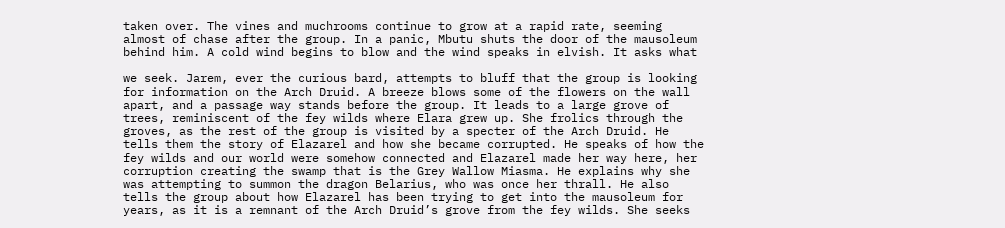taken over. The vines and muchrooms continue to grow at a rapid rate, seeming almost of chase after the group. In a panic, Mbutu shuts the door of the mausoleum behind him. A cold wind begins to blow and the wind speaks in elvish. It asks what

we seek. Jarem, ever the curious bard, attempts to bluff that the group is looking for information on the Arch Druid. A breeze blows some of the flowers on the wall apart, and a passage way stands before the group. It leads to a large grove of trees, reminiscent of the fey wilds where Elara grew up. She frolics through the groves, as the rest of the group is visited by a specter of the Arch Druid. He tells them the story of Elazarel and how she became corrupted. He speaks of how the fey wilds and our world were somehow connected and Elazarel made her way here, her corruption creating the swamp that is the Grey Wallow Miasma. He explains why she was attempting to summon the dragon Belarius, who was once her thrall. He also tells the group about how Elazarel has been trying to get into the mausoleum for years, as it is a remnant of the Arch Druid’s grove from the fey wilds. She seeks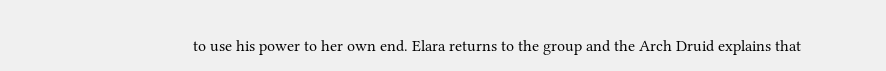to use his power to her own end. Elara returns to the group and the Arch Druid explains that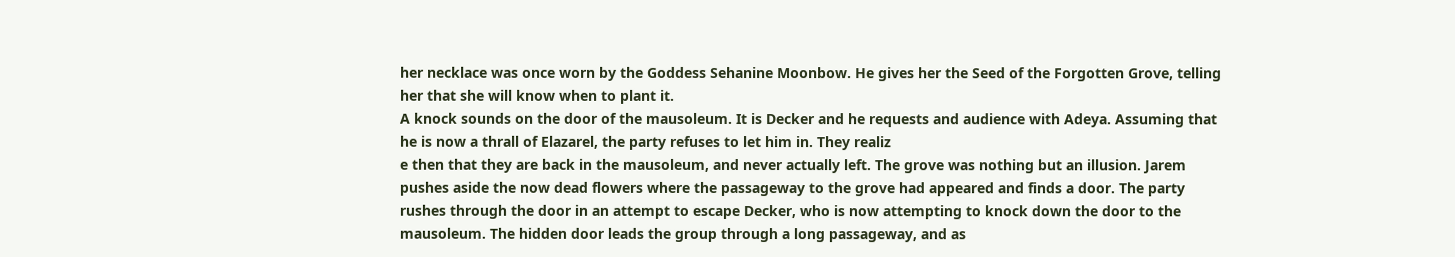her necklace was once worn by the Goddess Sehanine Moonbow. He gives her the Seed of the Forgotten Grove, telling her that she will know when to plant it.
A knock sounds on the door of the mausoleum. It is Decker and he requests and audience with Adeya. Assuming that he is now a thrall of Elazarel, the party refuses to let him in. They realiz
e then that they are back in the mausoleum, and never actually left. The grove was nothing but an illusion. Jarem pushes aside the now dead flowers where the passageway to the grove had appeared and finds a door. The party rushes through the door in an attempt to escape Decker, who is now attempting to knock down the door to the mausoleum. The hidden door leads the group through a long passageway, and as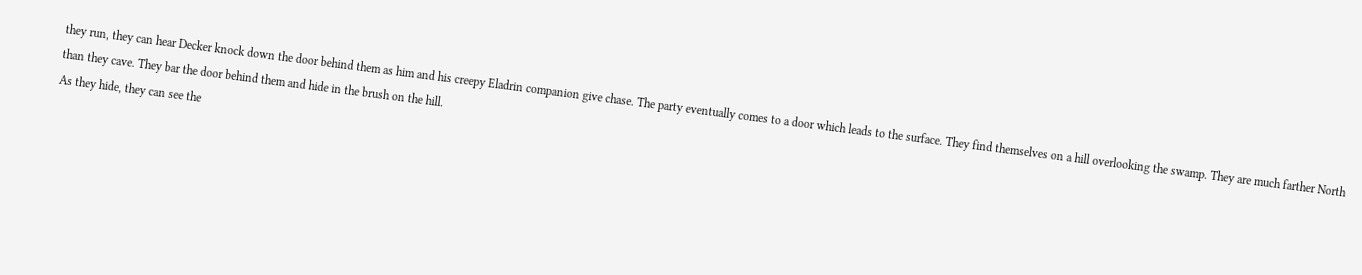they run, they can hear Decker knock down the door behind them as him and his creepy Eladrin companion give chase. The party eventually comes to a door which leads to the surface. They find themselves on a hill overlooking the swamp. They are much farther North than they cave. They bar the door behind them and hide in the brush on the hill.
As they hide, they can see the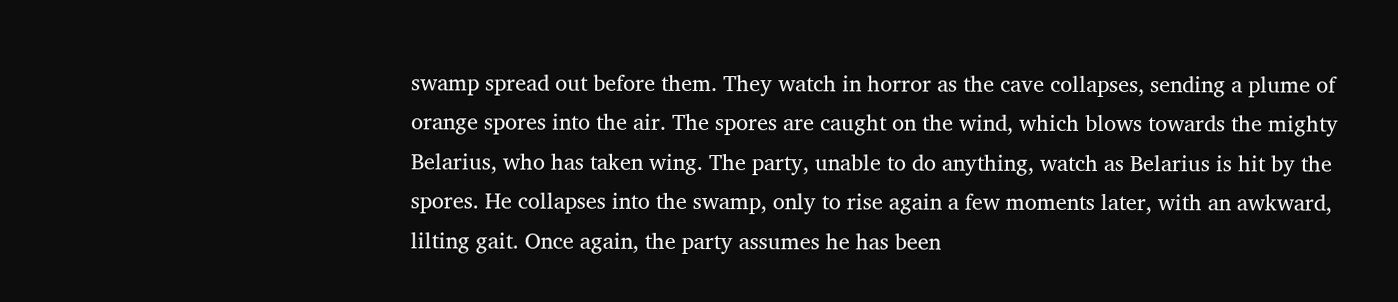swamp spread out before them. They watch in horror as the cave collapses, sending a plume of orange spores into the air. The spores are caught on the wind, which blows towards the mighty Belarius, who has taken wing. The party, unable to do anything, watch as Belarius is hit by the spores. He collapses into the swamp, only to rise again a few moments later, with an awkward, lilting gait. Once again, the party assumes he has been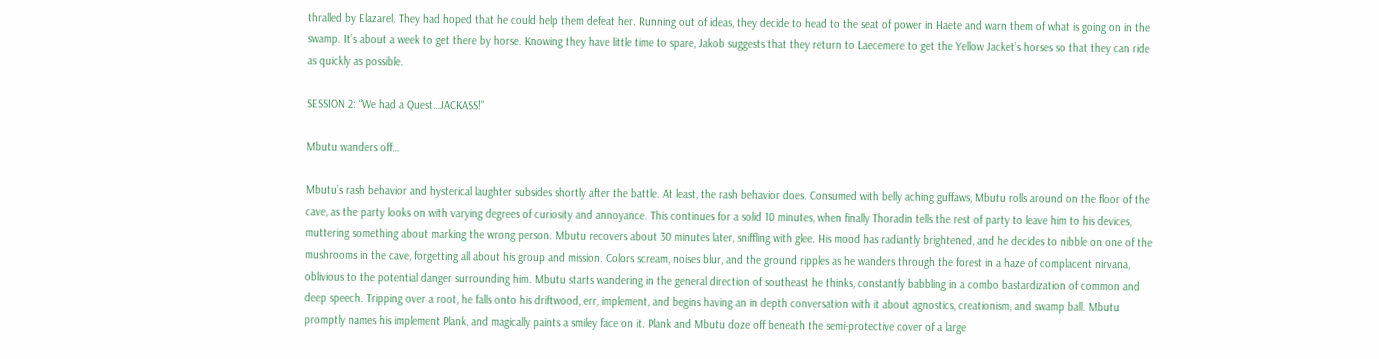thralled by Elazarel. They had hoped that he could help them defeat her. Running out of ideas, they decide to head to the seat of power in Haete and warn them of what is going on in the swamp. It’s about a week to get there by horse. Knowing they have little time to spare, Jakob suggests that they return to Laecemere to get the Yellow Jacket’s horses so that they can ride as quickly as possible.

SESSION 2: “We had a Quest…JACKASS!”

Mbutu wanders off…

Mbutu’s rash behavior and hysterical laughter subsides shortly after the battle. At least, the rash behavior does. Consumed with belly aching guffaws, Mbutu rolls around on the floor of the cave, as the party looks on with varying degrees of curiosity and annoyance. This continues for a solid 10 minutes, when finally Thoradin tells the rest of party to leave him to his devices, muttering something about marking the wrong person. Mbutu recovers about 30 minutes later, sniffling with glee. His mood has radiantly brightened, and he decides to nibble on one of the mushrooms in the cave, forgetting all about his group and mission. Colors scream, noises blur, and the ground ripples as he wanders through the forest in a haze of complacent nirvana, oblivious to the potential danger surrounding him. Mbutu starts wandering in the general direction of southeast he thinks, constantly babbling in a combo bastardization of common and deep speech. Tripping over a root, he falls onto his driftwood, err, implement, and begins having an in depth conversation with it about agnostics, creationism, and swamp ball. Mbutu promptly names his implement Plank, and magically paints a smiley face on it. Plank and Mbutu doze off beneath the semi-protective cover of a large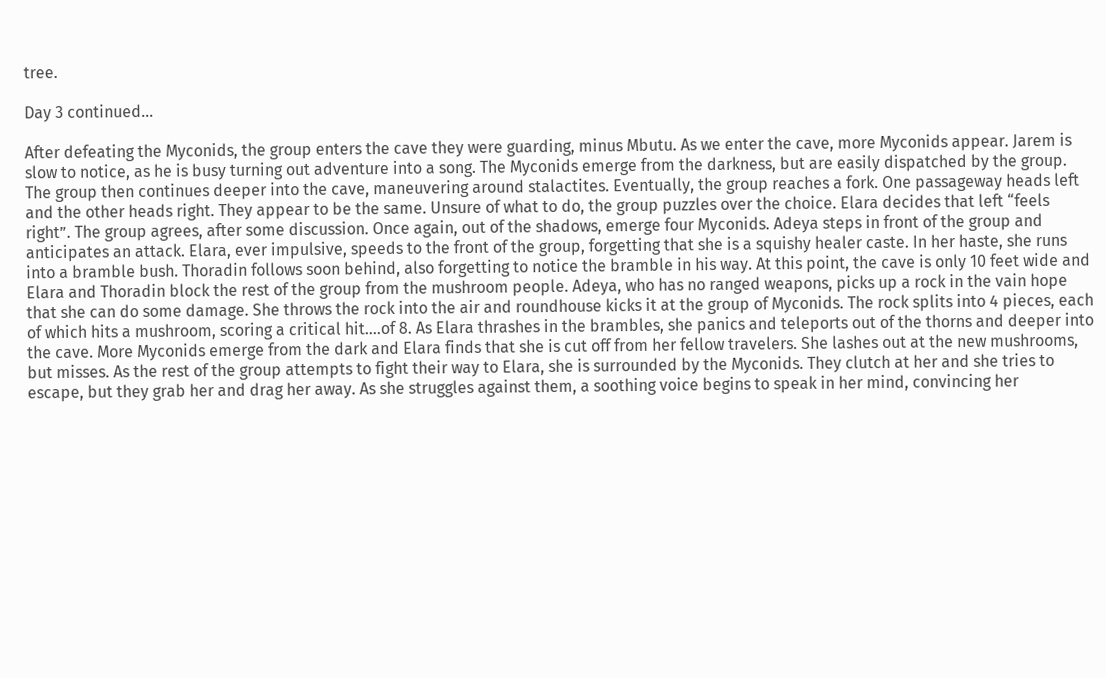tree.

Day 3 continued…

After defeating the Myconids, the group enters the cave they were guarding, minus Mbutu. As we enter the cave, more Myconids appear. Jarem is slow to notice, as he is busy turning out adventure into a song. The Myconids emerge from the darkness, but are easily dispatched by the group. The group then continues deeper into the cave, maneuvering around stalactites. Eventually, the group reaches a fork. One passageway heads left and the other heads right. They appear to be the same. Unsure of what to do, the group puzzles over the choice. Elara decides that left “feels right”. The group agrees, after some discussion. Once again, out of the shadows, emerge four Myconids. Adeya steps in front of the group and anticipates an attack. Elara, ever impulsive, speeds to the front of the group, forgetting that she is a squishy healer caste. In her haste, she runs into a bramble bush. Thoradin follows soon behind, also forgetting to notice the bramble in his way. At this point, the cave is only 10 feet wide and Elara and Thoradin block the rest of the group from the mushroom people. Adeya, who has no ranged weapons, picks up a rock in the vain hope that she can do some damage. She throws the rock into the air and roundhouse kicks it at the group of Myconids. The rock splits into 4 pieces, each of which hits a mushroom, scoring a critical hit….of 8. As Elara thrashes in the brambles, she panics and teleports out of the thorns and deeper into the cave. More Myconids emerge from the dark and Elara finds that she is cut off from her fellow travelers. She lashes out at the new mushrooms, but misses. As the rest of the group attempts to fight their way to Elara, she is surrounded by the Myconids. They clutch at her and she tries to escape, but they grab her and drag her away. As she struggles against them, a soothing voice begins to speak in her mind, convincing her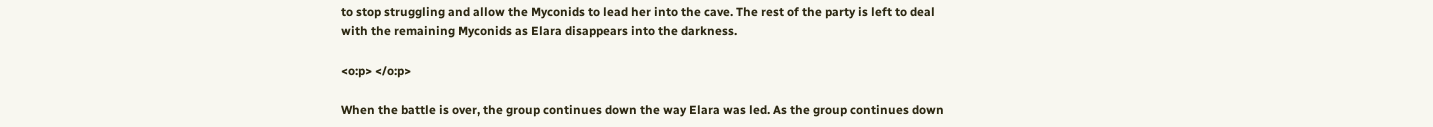to stop struggling and allow the Myconids to lead her into the cave. The rest of the party is left to deal with the remaining Myconids as Elara disappears into the darkness.

<o:p> </o:p>

When the battle is over, the group continues down the way Elara was led. As the group continues down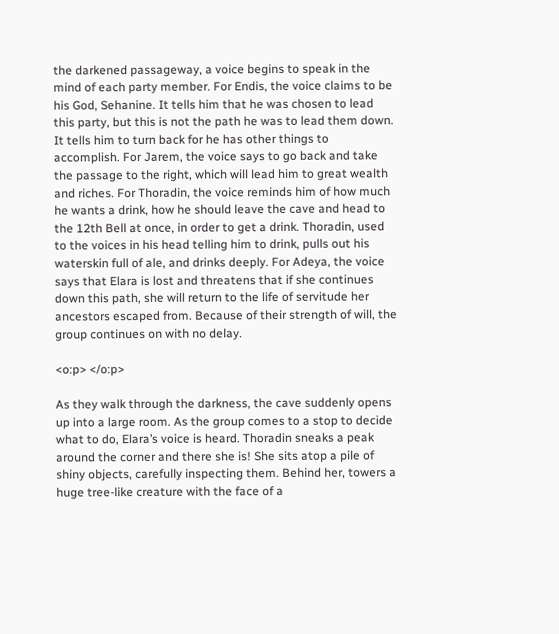the darkened passageway, a voice begins to speak in the mind of each party member. For Endis, the voice claims to be his God, Sehanine. It tells him that he was chosen to lead this party, but this is not the path he was to lead them down. It tells him to turn back for he has other things to accomplish. For Jarem, the voice says to go back and take the passage to the right, which will lead him to great wealth and riches. For Thoradin, the voice reminds him of how much he wants a drink, how he should leave the cave and head to the 12th Bell at once, in order to get a drink. Thoradin, used to the voices in his head telling him to drink, pulls out his waterskin full of ale, and drinks deeply. For Adeya, the voice says that Elara is lost and threatens that if she continues down this path, she will return to the life of servitude her ancestors escaped from. Because of their strength of will, the group continues on with no delay.

<o:p> </o:p>

As they walk through the darkness, the cave suddenly opens up into a large room. As the group comes to a stop to decide what to do, Elara’s voice is heard. Thoradin sneaks a peak around the corner and there she is! She sits atop a pile of shiny objects, carefully inspecting them. Behind her, towers a huge tree-like creature with the face of a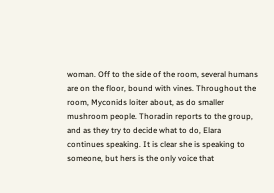woman. Off to the side of the room, several humans are on the floor, bound with vines. Throughout the room, Myconids loiter about, as do smaller mushroom people. Thoradin reports to the group, and as they try to decide what to do, Elara continues speaking. It is clear she is speaking to someone, but hers is the only voice that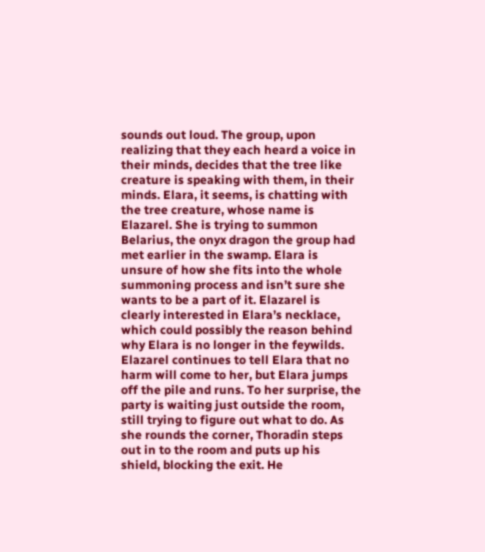sounds out loud. The group, upon realizing that they each heard a voice in their minds, decides that the tree like creature is speaking with them, in their minds. Elara, it seems, is chatting with the tree creature, whose name is Elazarel. She is trying to summon Belarius, the onyx dragon the group had met earlier in the swamp. Elara is unsure of how she fits into the whole summoning process and isn’t sure she wants to be a part of it. Elazarel is clearly interested in Elara’s necklace, which could possibly the reason behind why Elara is no longer in the feywilds. Elazarel continues to tell Elara that no harm will come to her, but Elara jumps off the pile and runs. To her surprise, the party is waiting just outside the room, still trying to figure out what to do. As she rounds the corner, Thoradin steps out in to the room and puts up his shield, blocking the exit. He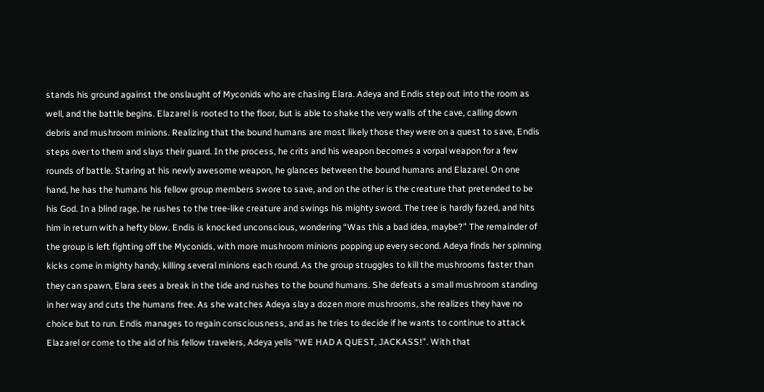stands his ground against the onslaught of Myconids who are chasing Elara. Adeya and Endis step out into the room as well, and the battle begins. Elazarel is rooted to the floor, but is able to shake the very walls of the cave, calling down debris and mushroom minions. Realizing that the bound humans are most likely those they were on a quest to save, Endis steps over to them and slays their guard. In the process, he crits and his weapon becomes a vorpal weapon for a few rounds of battle. Staring at his newly awesome weapon, he glances between the bound humans and Elazarel. On one hand, he has the humans his fellow group members swore to save, and on the other is the creature that pretended to be his God. In a blind rage, he rushes to the tree-like creature and swings his mighty sword. The tree is hardly fazed, and hits him in return with a hefty blow. Endis is knocked unconscious, wondering “Was this a bad idea, maybe?” The remainder of the group is left fighting off the Myconids, with more mushroom minions popping up every second. Adeya finds her spinning kicks come in mighty handy, killing several minions each round. As the group struggles to kill the mushrooms faster than they can spawn, Elara sees a break in the tide and rushes to the bound humans. She defeats a small mushroom standing in her way and cuts the humans free. As she watches Adeya slay a dozen more mushrooms, she realizes they have no choice but to run. Endis manages to regain consciousness, and as he tries to decide if he wants to continue to attack Elazarel or come to the aid of his fellow travelers, Adeya yells “WE HAD A QUEST, JACKASS!”. With that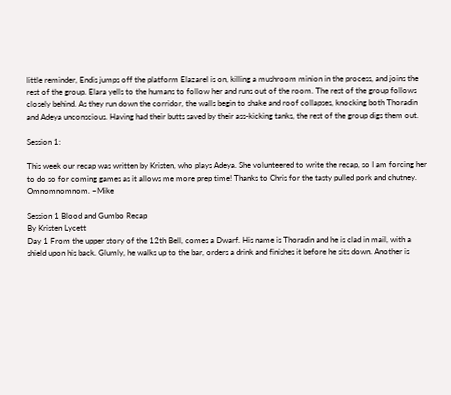little reminder, Endis jumps off the platform Elazarel is on, killing a mushroom minion in the process, and joins the rest of the group. Elara yells to the humans to follow her and runs out of the room. The rest of the group follows closely behind. As they run down the corridor, the walls begin to shake and roof collapses, knocking both Thoradin and Adeya unconscious. Having had their butts saved by their ass-kicking tanks, the rest of the group digs them out.

Session 1:

This week our recap was written by Kristen, who plays Adeya. She volunteered to write the recap, so I am forcing her to do so for coming games as it allows me more prep time! Thanks to Chris for the tasty pulled pork and chutney. Omnomnomnom. ~Mike

Session 1 Blood and Gumbo Recap
By Kristen Lycett
Day 1 From the upper story of the 12th Bell, comes a Dwarf. His name is Thoradin and he is clad in mail, with a shield upon his back. Glumly, he walks up to the bar, orders a drink and finishes it before he sits down. Another is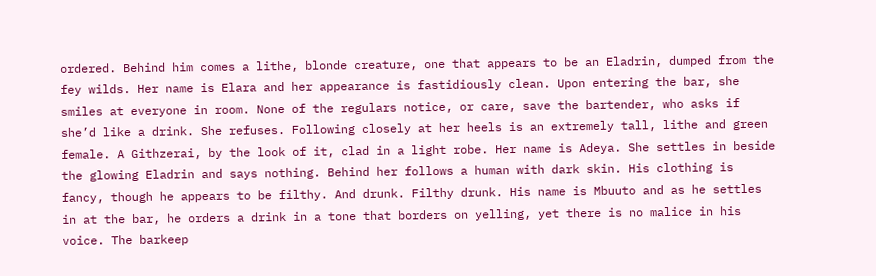ordered. Behind him comes a lithe, blonde creature, one that appears to be an Eladrin, dumped from the fey wilds. Her name is Elara and her appearance is fastidiously clean. Upon entering the bar, she smiles at everyone in room. None of the regulars notice, or care, save the bartender, who asks if she’d like a drink. She refuses. Following closely at her heels is an extremely tall, lithe and green female. A Githzerai, by the look of it, clad in a light robe. Her name is Adeya. She settles in beside the glowing Eladrin and says nothing. Behind her follows a human with dark skin. His clothing is fancy, though he appears to be filthy. And drunk. Filthy drunk. His name is Mbuuto and as he settles in at the bar, he orders a drink in a tone that borders on yelling, yet there is no malice in his voice. The barkeep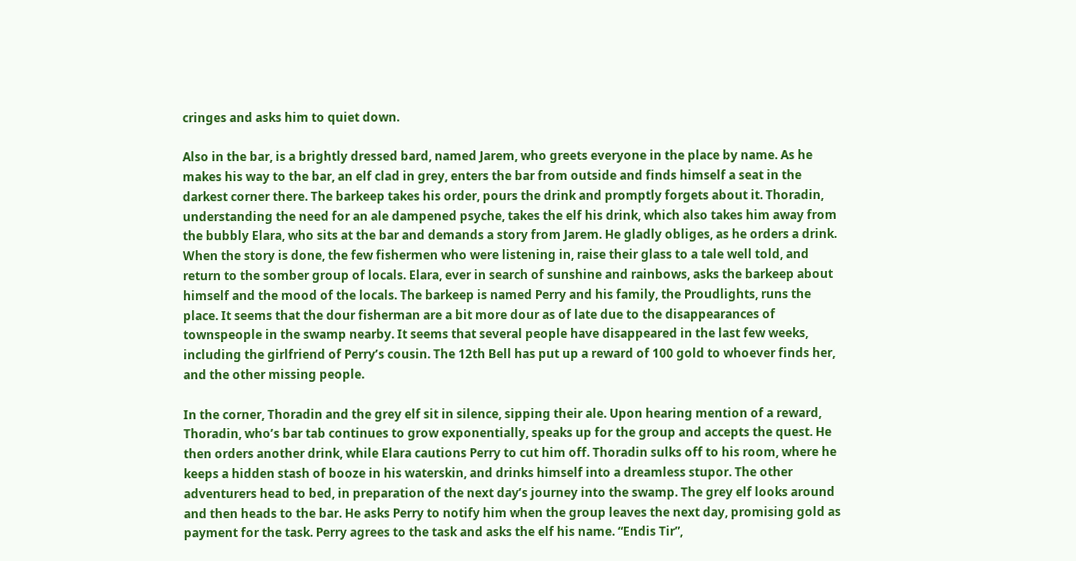cringes and asks him to quiet down.

Also in the bar, is a brightly dressed bard, named Jarem, who greets everyone in the place by name. As he makes his way to the bar, an elf clad in grey, enters the bar from outside and finds himself a seat in the darkest corner there. The barkeep takes his order, pours the drink and promptly forgets about it. Thoradin, understanding the need for an ale dampened psyche, takes the elf his drink, which also takes him away from the bubbly Elara, who sits at the bar and demands a story from Jarem. He gladly obliges, as he orders a drink. When the story is done, the few fishermen who were listening in, raise their glass to a tale well told, and return to the somber group of locals. Elara, ever in search of sunshine and rainbows, asks the barkeep about himself and the mood of the locals. The barkeep is named Perry and his family, the Proudlights, runs the place. It seems that the dour fisherman are a bit more dour as of late due to the disappearances of townspeople in the swamp nearby. It seems that several people have disappeared in the last few weeks, including the girlfriend of Perry’s cousin. The 12th Bell has put up a reward of 100 gold to whoever finds her, and the other missing people.

In the corner, Thoradin and the grey elf sit in silence, sipping their ale. Upon hearing mention of a reward, Thoradin, who’s bar tab continues to grow exponentially, speaks up for the group and accepts the quest. He then orders another drink, while Elara cautions Perry to cut him off. Thoradin sulks off to his room, where he keeps a hidden stash of booze in his waterskin, and drinks himself into a dreamless stupor. The other adventurers head to bed, in preparation of the next day’s journey into the swamp. The grey elf looks around and then heads to the bar. He asks Perry to notify him when the group leaves the next day, promising gold as payment for the task. Perry agrees to the task and asks the elf his name. “Endis Tir”,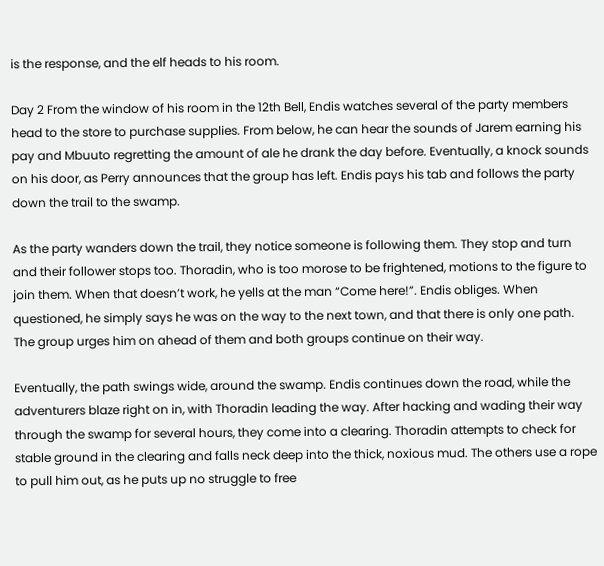is the response, and the elf heads to his room.

Day 2 From the window of his room in the 12th Bell, Endis watches several of the party members head to the store to purchase supplies. From below, he can hear the sounds of Jarem earning his pay and Mbuuto regretting the amount of ale he drank the day before. Eventually, a knock sounds on his door, as Perry announces that the group has left. Endis pays his tab and follows the party down the trail to the swamp.

As the party wanders down the trail, they notice someone is following them. They stop and turn and their follower stops too. Thoradin, who is too morose to be frightened, motions to the figure to join them. When that doesn’t work, he yells at the man “Come here!”. Endis obliges. When questioned, he simply says he was on the way to the next town, and that there is only one path. The group urges him on ahead of them and both groups continue on their way.

Eventually, the path swings wide, around the swamp. Endis continues down the road, while the adventurers blaze right on in, with Thoradin leading the way. After hacking and wading their way through the swamp for several hours, they come into a clearing. Thoradin attempts to check for stable ground in the clearing and falls neck deep into the thick, noxious mud. The others use a rope to pull him out, as he puts up no struggle to free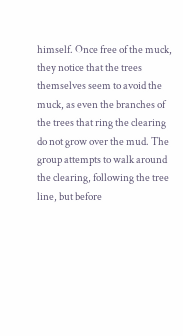himself. Once free of the muck, they notice that the trees themselves seem to avoid the muck, as even the branches of the trees that ring the clearing do not grow over the mud. The group attempts to walk around the clearing, following the tree line, but before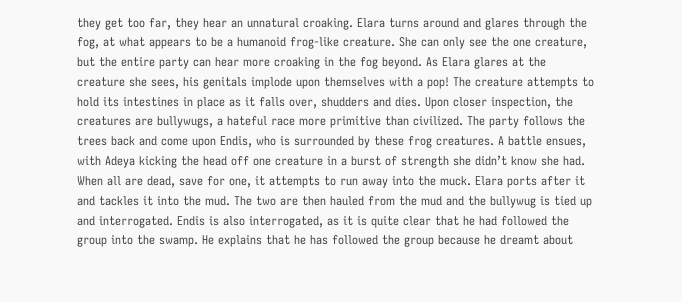they get too far, they hear an unnatural croaking. Elara turns around and glares through the fog, at what appears to be a humanoid frog-like creature. She can only see the one creature, but the entire party can hear more croaking in the fog beyond. As Elara glares at the creature she sees, his genitals implode upon themselves with a pop! The creature attempts to hold its intestines in place as it falls over, shudders and dies. Upon closer inspection, the creatures are bullywugs, a hateful race more primitive than civilized. The party follows the trees back and come upon Endis, who is surrounded by these frog creatures. A battle ensues, with Adeya kicking the head off one creature in a burst of strength she didn’t know she had. When all are dead, save for one, it attempts to run away into the muck. Elara ports after it and tackles it into the mud. The two are then hauled from the mud and the bullywug is tied up and interrogated. Endis is also interrogated, as it is quite clear that he had followed the group into the swamp. He explains that he has followed the group because he dreamt about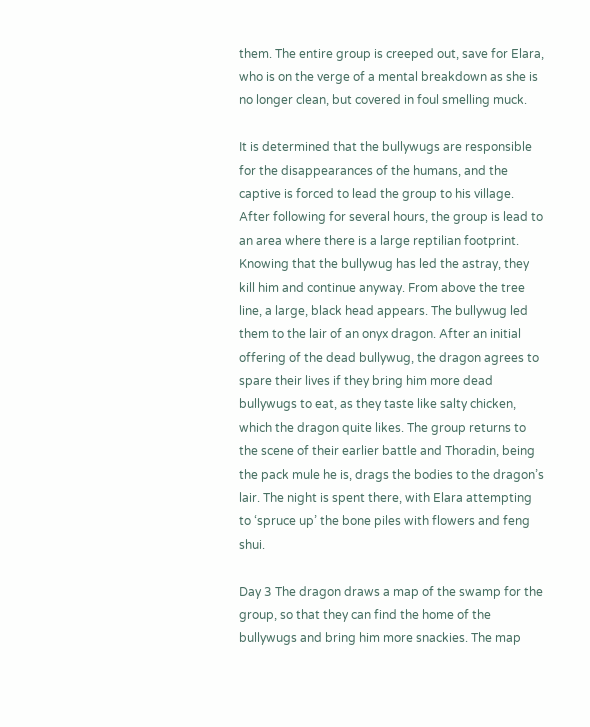them. The entire group is creeped out, save for Elara, who is on the verge of a mental breakdown as she is no longer clean, but covered in foul smelling muck.

It is determined that the bullywugs are responsible for the disappearances of the humans, and the captive is forced to lead the group to his village. After following for several hours, the group is lead to an area where there is a large reptilian footprint. Knowing that the bullywug has led the astray, they kill him and continue anyway. From above the tree line, a large, black head appears. The bullywug led them to the lair of an onyx dragon. After an initial offering of the dead bullywug, the dragon agrees to spare their lives if they bring him more dead bullywugs to eat, as they taste like salty chicken, which the dragon quite likes. The group returns to the scene of their earlier battle and Thoradin, being the pack mule he is, drags the bodies to the dragon’s lair. The night is spent there, with Elara attempting to ‘spruce up’ the bone piles with flowers and feng shui.

Day 3 The dragon draws a map of the swamp for the group, so that they can find the home of the bullywugs and bring him more snackies. The map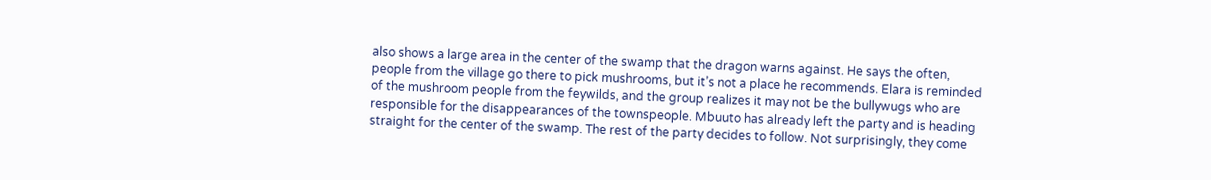also shows a large area in the center of the swamp that the dragon warns against. He says the often, people from the village go there to pick mushrooms, but it’s not a place he recommends. Elara is reminded of the mushroom people from the feywilds, and the group realizes it may not be the bullywugs who are responsible for the disappearances of the townspeople. Mbuuto has already left the party and is heading straight for the center of the swamp. The rest of the party decides to follow. Not surprisingly, they come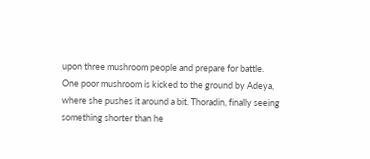upon three mushroom people and prepare for battle. One poor mushroom is kicked to the ground by Adeya, where she pushes it around a bit. Thoradin, finally seeing something shorter than he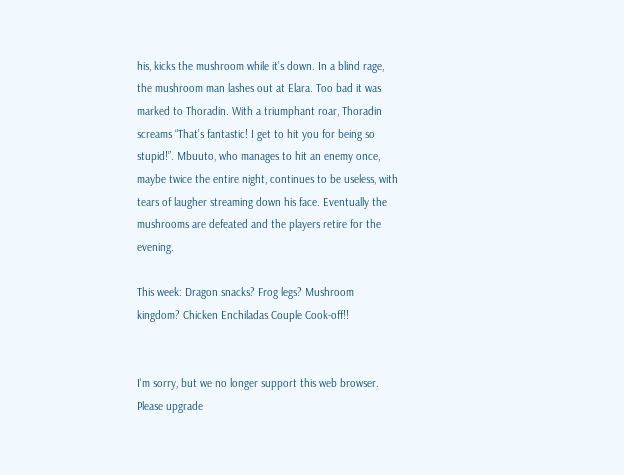his, kicks the mushroom while it’s down. In a blind rage, the mushroom man lashes out at Elara. Too bad it was marked to Thoradin. With a triumphant roar, Thoradin screams “That’s fantastic! I get to hit you for being so stupid!”. Mbuuto, who manages to hit an enemy once, maybe twice the entire night, continues to be useless, with tears of laugher streaming down his face. Eventually the mushrooms are defeated and the players retire for the evening.

This week: Dragon snacks? Frog legs? Mushroom kingdom? Chicken Enchiladas Couple Cook-off!!


I'm sorry, but we no longer support this web browser. Please upgrade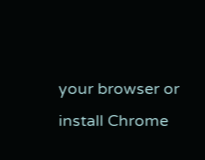your browser or install Chrome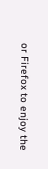or Firefox to enjoy the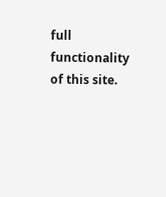full functionality of this site.